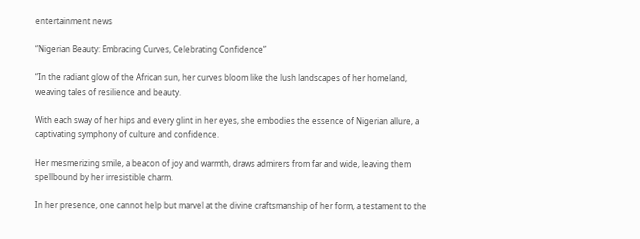entertainment news

“Nigerian Beauty: Embracing Curves, Celebrating Confidence”

“In the radiant glow of the African sun, her curves bloom like the lush landscapes of her homeland, weaving tales of resilience and beauty.

With each sway of her hips and every glint in her eyes, she embodies the essence of Nigerian allure, a captivating symphony of culture and confidence.

Her mesmerizing smile, a beacon of joy and warmth, draws admirers from far and wide, leaving them spellbound by her irresistible charm.

In her presence, one cannot help but marvel at the divine craftsmanship of her form, a testament to the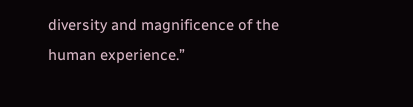diversity and magnificence of the human experience.”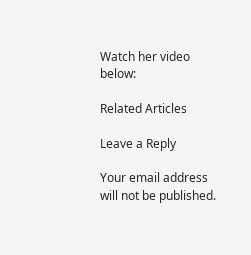Watch her video below:

Related Articles

Leave a Reply

Your email address will not be published.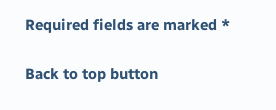Required fields are marked *

Back to top button